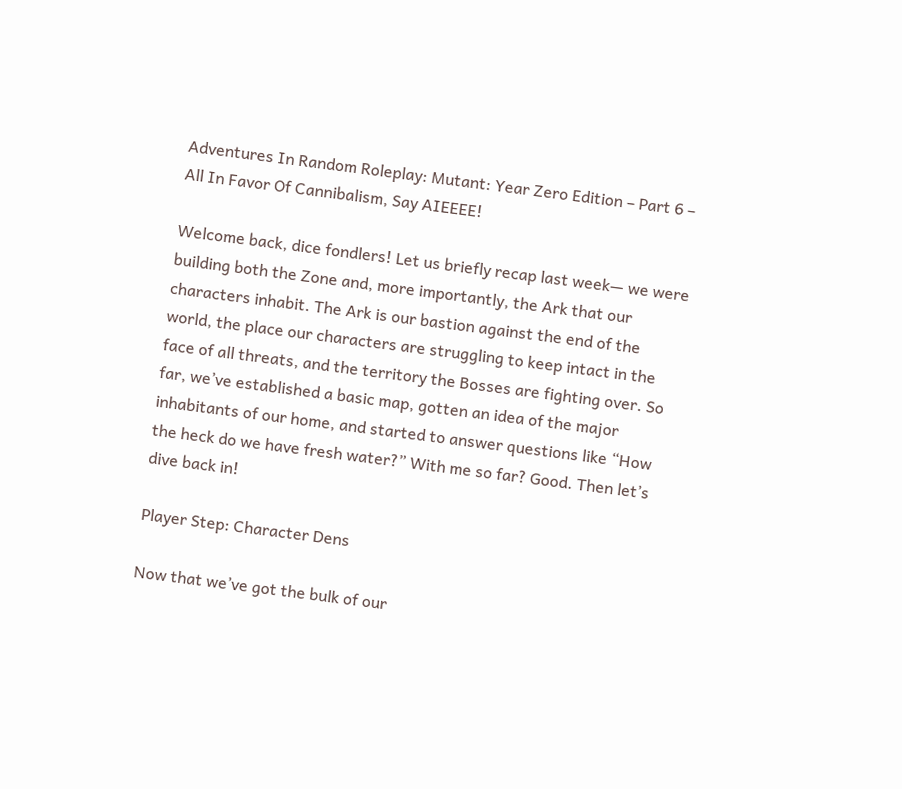Adventures In Random Roleplay: Mutant: Year Zero Edition – Part 6 – All In Favor Of Cannibalism, Say AIEEEE!

Welcome back, dice fondlers! Let us briefly recap last week— we were building both the Zone and, more importantly, the Ark that our characters inhabit. The Ark is our bastion against the end of the world, the place our characters are struggling to keep intact in the face of all threats, and the territory the Bosses are fighting over. So far, we’ve established a basic map, gotten an idea of the major inhabitants of our home, and started to answer questions like “How the heck do we have fresh water?” With me so far? Good. Then let’s dive back in!

Player Step: Character Dens

Now that we’ve got the bulk of our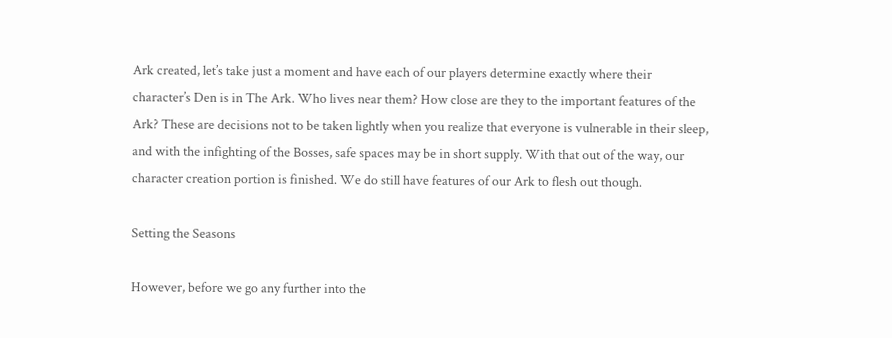Ark created, let’s take just a moment and have each of our players determine exactly where their character’s Den is in The Ark. Who lives near them? How close are they to the important features of the Ark? These are decisions not to be taken lightly when you realize that everyone is vulnerable in their sleep, and with the infighting of the Bosses, safe spaces may be in short supply. With that out of the way, our character creation portion is finished. We do still have features of our Ark to flesh out though.

Setting the Seasons

However, before we go any further into the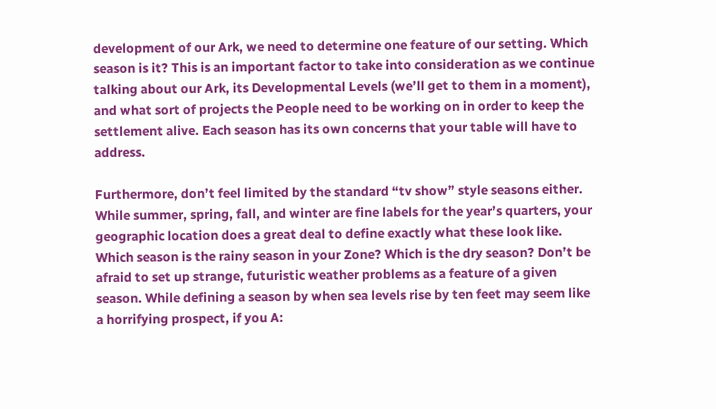development of our Ark, we need to determine one feature of our setting. Which season is it? This is an important factor to take into consideration as we continue talking about our Ark, its Developmental Levels (we’ll get to them in a moment), and what sort of projects the People need to be working on in order to keep the settlement alive. Each season has its own concerns that your table will have to address.

Furthermore, don’t feel limited by the standard “tv show” style seasons either. While summer, spring, fall, and winter are fine labels for the year’s quarters, your geographic location does a great deal to define exactly what these look like. Which season is the rainy season in your Zone? Which is the dry season? Don’t be afraid to set up strange, futuristic weather problems as a feature of a given season. While defining a season by when sea levels rise by ten feet may seem like a horrifying prospect, if you A: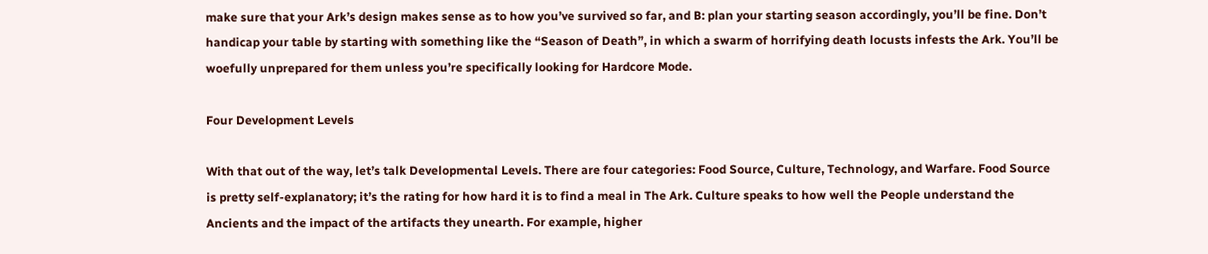make sure that your Ark’s design makes sense as to how you’ve survived so far, and B: plan your starting season accordingly, you’ll be fine. Don’t handicap your table by starting with something like the “Season of Death”, in which a swarm of horrifying death locusts infests the Ark. You’ll be woefully unprepared for them unless you’re specifically looking for Hardcore Mode.

Four Development Levels

With that out of the way, let’s talk Developmental Levels. There are four categories: Food Source, Culture, Technology, and Warfare. Food Source is pretty self-explanatory; it’s the rating for how hard it is to find a meal in The Ark. Culture speaks to how well the People understand the Ancients and the impact of the artifacts they unearth. For example, higher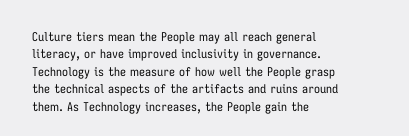Culture tiers mean the People may all reach general literacy, or have improved inclusivity in governance. Technology is the measure of how well the People grasp the technical aspects of the artifacts and ruins around them. As Technology increases, the People gain the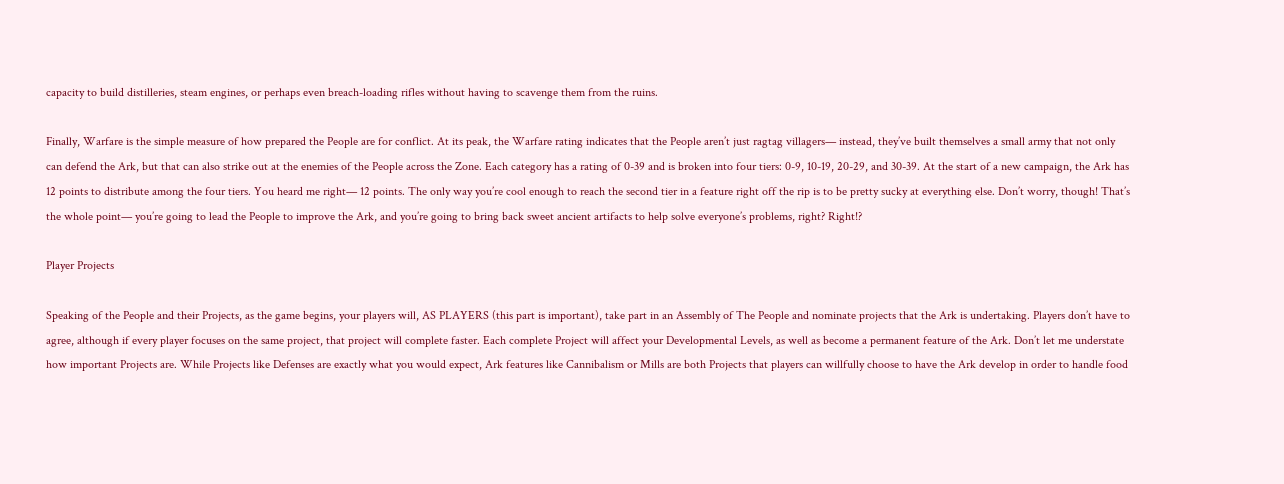capacity to build distilleries, steam engines, or perhaps even breach-loading rifles without having to scavenge them from the ruins.

Finally, Warfare is the simple measure of how prepared the People are for conflict. At its peak, the Warfare rating indicates that the People aren’t just ragtag villagers— instead, they’ve built themselves a small army that not only can defend the Ark, but that can also strike out at the enemies of the People across the Zone. Each category has a rating of 0-39 and is broken into four tiers: 0-9, 10-19, 20-29, and 30-39. At the start of a new campaign, the Ark has 12 points to distribute among the four tiers. You heard me right— 12 points. The only way you’re cool enough to reach the second tier in a feature right off the rip is to be pretty sucky at everything else. Don’t worry, though! That’s the whole point— you’re going to lead the People to improve the Ark, and you’re going to bring back sweet ancient artifacts to help solve everyone’s problems, right? Right!?

Player Projects

Speaking of the People and their Projects, as the game begins, your players will, AS PLAYERS (this part is important), take part in an Assembly of The People and nominate projects that the Ark is undertaking. Players don’t have to agree, although if every player focuses on the same project, that project will complete faster. Each complete Project will affect your Developmental Levels, as well as become a permanent feature of the Ark. Don’t let me understate how important Projects are. While Projects like Defenses are exactly what you would expect, Ark features like Cannibalism or Mills are both Projects that players can willfully choose to have the Ark develop in order to handle food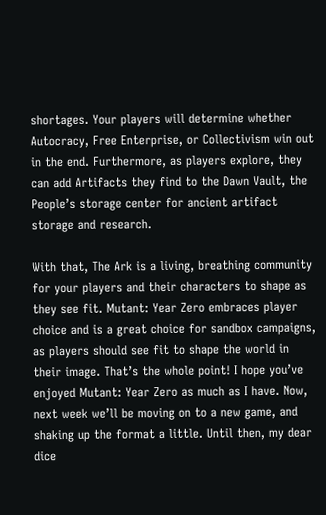shortages. Your players will determine whether Autocracy, Free Enterprise, or Collectivism win out in the end. Furthermore, as players explore, they can add Artifacts they find to the Dawn Vault, the People’s storage center for ancient artifact storage and research.

With that, The Ark is a living, breathing community for your players and their characters to shape as they see fit. Mutant: Year Zero embraces player choice and is a great choice for sandbox campaigns, as players should see fit to shape the world in their image. That’s the whole point! I hope you’ve enjoyed Mutant: Year Zero as much as I have. Now, next week we’ll be moving on to a new game, and shaking up the format a little. Until then, my dear dice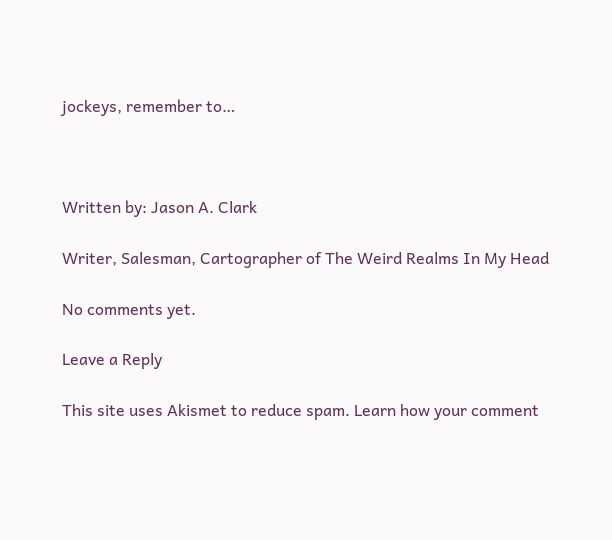jockeys, remember to…



Written by: Jason A. Clark

Writer, Salesman, Cartographer of The Weird Realms In My Head

No comments yet.

Leave a Reply

This site uses Akismet to reduce spam. Learn how your comment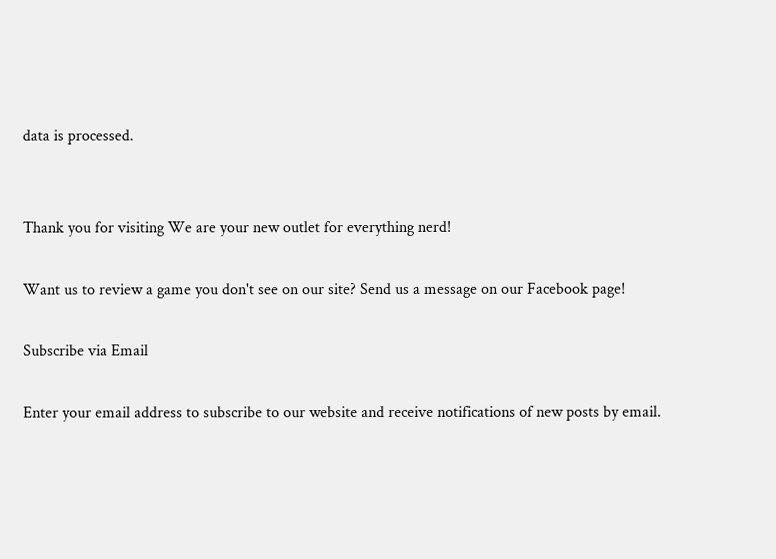data is processed.


Thank you for visiting We are your new outlet for everything nerd!

Want us to review a game you don't see on our site? Send us a message on our Facebook page!

Subscribe via Email

Enter your email address to subscribe to our website and receive notifications of new posts by email.